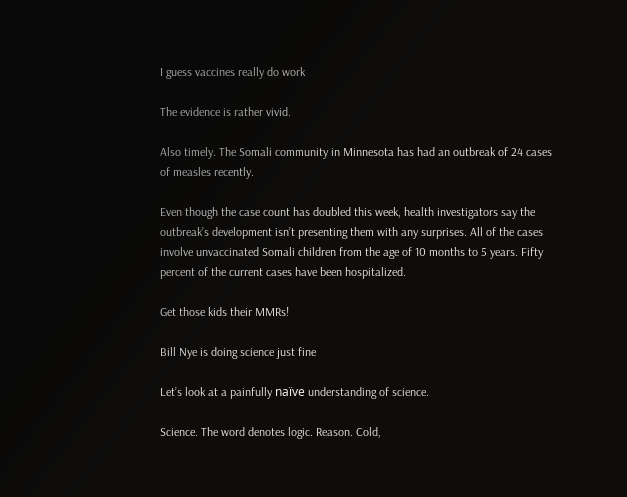I guess vaccines really do work

The evidence is rather vivid.

Also timely. The Somali community in Minnesota has had an outbreak of 24 cases of measles recently.

Even though the case count has doubled this week, health investigators say the outbreak’s development isn’t presenting them with any surprises. All of the cases involve unvaccinated Somali children from the age of 10 months to 5 years. Fifty percent of the current cases have been hospitalized.

Get those kids their MMRs!

Bill Nye is doing science just fine

Let’s look at a painfully naïve understanding of science.

Science. The word denotes logic. Reason. Cold,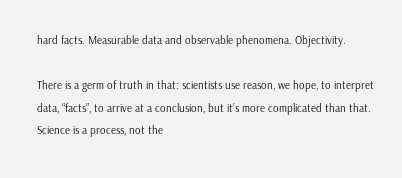hard facts. Measurable data and observable phenomena. Objectivity.

There is a germ of truth in that: scientists use reason, we hope, to interpret data, “facts”, to arrive at a conclusion, but it’s more complicated than that. Science is a process, not the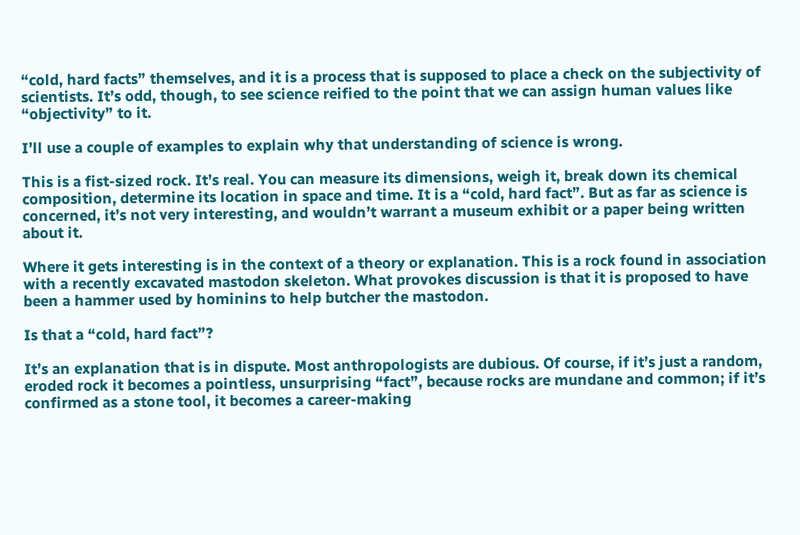“cold, hard facts” themselves, and it is a process that is supposed to place a check on the subjectivity of scientists. It’s odd, though, to see science reified to the point that we can assign human values like “objectivity” to it.

I’ll use a couple of examples to explain why that understanding of science is wrong.

This is a fist-sized rock. It’s real. You can measure its dimensions, weigh it, break down its chemical composition, determine its location in space and time. It is a “cold, hard fact”. But as far as science is concerned, it’s not very interesting, and wouldn’t warrant a museum exhibit or a paper being written about it.

Where it gets interesting is in the context of a theory or explanation. This is a rock found in association with a recently excavated mastodon skeleton. What provokes discussion is that it is proposed to have been a hammer used by hominins to help butcher the mastodon.

Is that a “cold, hard fact”?

It’s an explanation that is in dispute. Most anthropologists are dubious. Of course, if it’s just a random, eroded rock it becomes a pointless, unsurprising “fact”, because rocks are mundane and common; if it’s confirmed as a stone tool, it becomes a career-making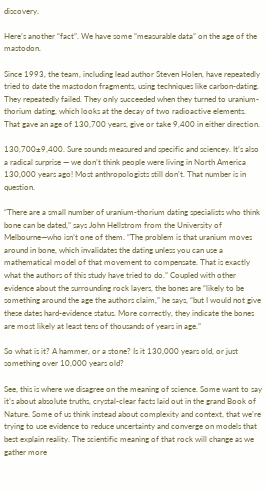discovery.

Here’s another “fact”. We have some “measurable data” on the age of the mastodon.

Since 1993, the team, including lead author Steven Holen, have repeatedly tried to date the mastodon fragments, using techniques like carbon-dating. They repeatedly failed. They only succeeded when they turned to uranium-thorium dating, which looks at the decay of two radioactive elements. That gave an age of 130,700 years, give or take 9,400 in either direction.

130,700±9,400. Sure sounds measured and specific and sciencey. It’s also a radical surprise — we don’t think people were living in North America 130,000 years ago! Most anthropologists still don’t. That number is in question.

“There are a small number of uranium-thorium dating specialists who think bone can be dated,” says John Hellstrom from the University of Melbourne—who isn’t one of them. “The problem is that uranium moves around in bone, which invalidates the dating unless you can use a mathematical model of that movement to compensate. That is exactly what the authors of this study have tried to do.” Coupled with other evidence about the surrounding rock layers, the bones are “likely to be something around the age the authors claim,” he says, “but I would not give these dates hard-evidence status. More correctly, they indicate the bones are most likely at least tens of thousands of years in age.”

So what is it? A hammer, or a stone? Is it 130,000 years old, or just something over 10,000 years old?

See, this is where we disagree on the meaning of science. Some want to say it’s about absolute truths, crystal-clear facts laid out in the grand Book of Nature. Some of us think instead about complexity and context, that we’re trying to use evidence to reduce uncertainty and converge on models that best explain reality. The scientific meaning of that rock will change as we gather more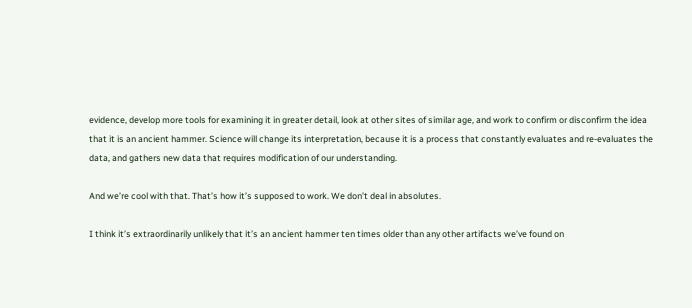evidence, develop more tools for examining it in greater detail, look at other sites of similar age, and work to confirm or disconfirm the idea that it is an ancient hammer. Science will change its interpretation, because it is a process that constantly evaluates and re-evaluates the data, and gathers new data that requires modification of our understanding.

And we’re cool with that. That’s how it’s supposed to work. We don’t deal in absolutes.

I think it’s extraordinarily unlikely that it’s an ancient hammer ten times older than any other artifacts we’ve found on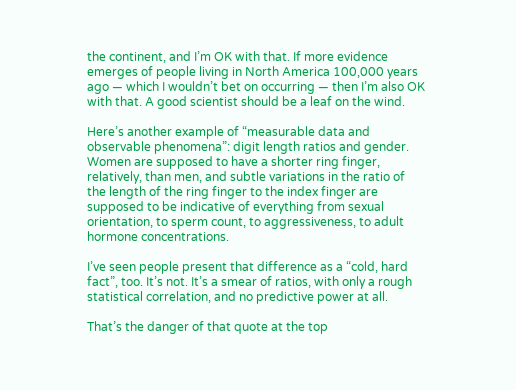the continent, and I’m OK with that. If more evidence emerges of people living in North America 100,000 years ago — which I wouldn’t bet on occurring — then I’m also OK with that. A good scientist should be a leaf on the wind.

Here’s another example of “measurable data and observable phenomena”: digit length ratios and gender. Women are supposed to have a shorter ring finger, relatively, than men, and subtle variations in the ratio of the length of the ring finger to the index finger are supposed to be indicative of everything from sexual orientation, to sperm count, to aggressiveness, to adult hormone concentrations.

I’ve seen people present that difference as a “cold, hard fact”, too. It’s not. It’s a smear of ratios, with only a rough statistical correlation, and no predictive power at all.

That’s the danger of that quote at the top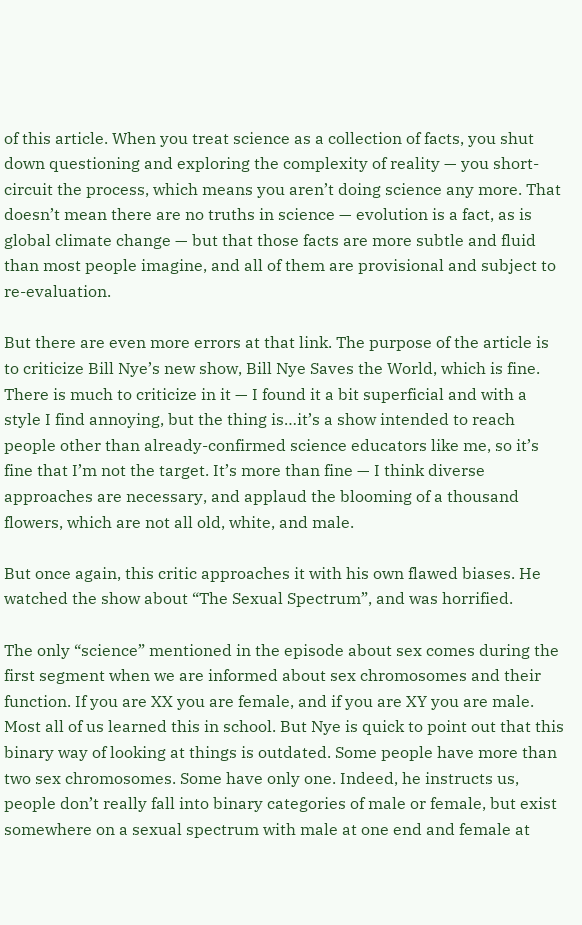of this article. When you treat science as a collection of facts, you shut down questioning and exploring the complexity of reality — you short-circuit the process, which means you aren’t doing science any more. That doesn’t mean there are no truths in science — evolution is a fact, as is global climate change — but that those facts are more subtle and fluid than most people imagine, and all of them are provisional and subject to re-evaluation.

But there are even more errors at that link. The purpose of the article is to criticize Bill Nye’s new show, Bill Nye Saves the World, which is fine. There is much to criticize in it — I found it a bit superficial and with a style I find annoying, but the thing is…it’s a show intended to reach people other than already-confirmed science educators like me, so it’s fine that I’m not the target. It’s more than fine — I think diverse approaches are necessary, and applaud the blooming of a thousand flowers, which are not all old, white, and male.

But once again, this critic approaches it with his own flawed biases. He watched the show about “The Sexual Spectrum”, and was horrified.

The only “science” mentioned in the episode about sex comes during the first segment when we are informed about sex chromosomes and their function. If you are XX you are female, and if you are XY you are male. Most all of us learned this in school. But Nye is quick to point out that this binary way of looking at things is outdated. Some people have more than two sex chromosomes. Some have only one. Indeed, he instructs us, people don’t really fall into binary categories of male or female, but exist somewhere on a sexual spectrum with male at one end and female at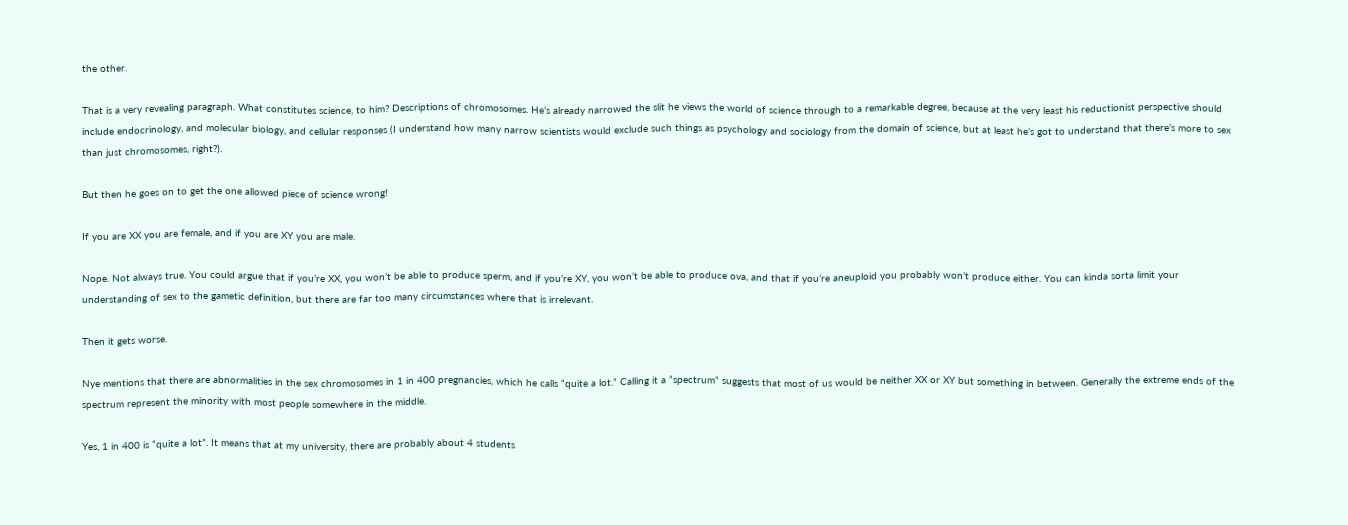the other.

That is a very revealing paragraph. What constitutes science, to him? Descriptions of chromosomes. He’s already narrowed the slit he views the world of science through to a remarkable degree, because at the very least his reductionist perspective should include endocrinology, and molecular biology, and cellular responses (I understand how many narrow scientists would exclude such things as psychology and sociology from the domain of science, but at least he’s got to understand that there’s more to sex than just chromosomes, right?).

But then he goes on to get the one allowed piece of science wrong!

If you are XX you are female, and if you are XY you are male.

Nope. Not always true. You could argue that if you’re XX, you won’t be able to produce sperm, and if you’re XY, you won’t be able to produce ova, and that if you’re aneuploid you probably won’t produce either. You can kinda sorta limit your understanding of sex to the gametic definition, but there are far too many circumstances where that is irrelevant.

Then it gets worse.

Nye mentions that there are abnormalities in the sex chromosomes in 1 in 400 pregnancies, which he calls “quite a lot.” Calling it a “spectrum” suggests that most of us would be neither XX or XY but something in between. Generally the extreme ends of the spectrum represent the minority with most people somewhere in the middle.

Yes, 1 in 400 is “quite a lot”. It means that at my university, there are probably about 4 students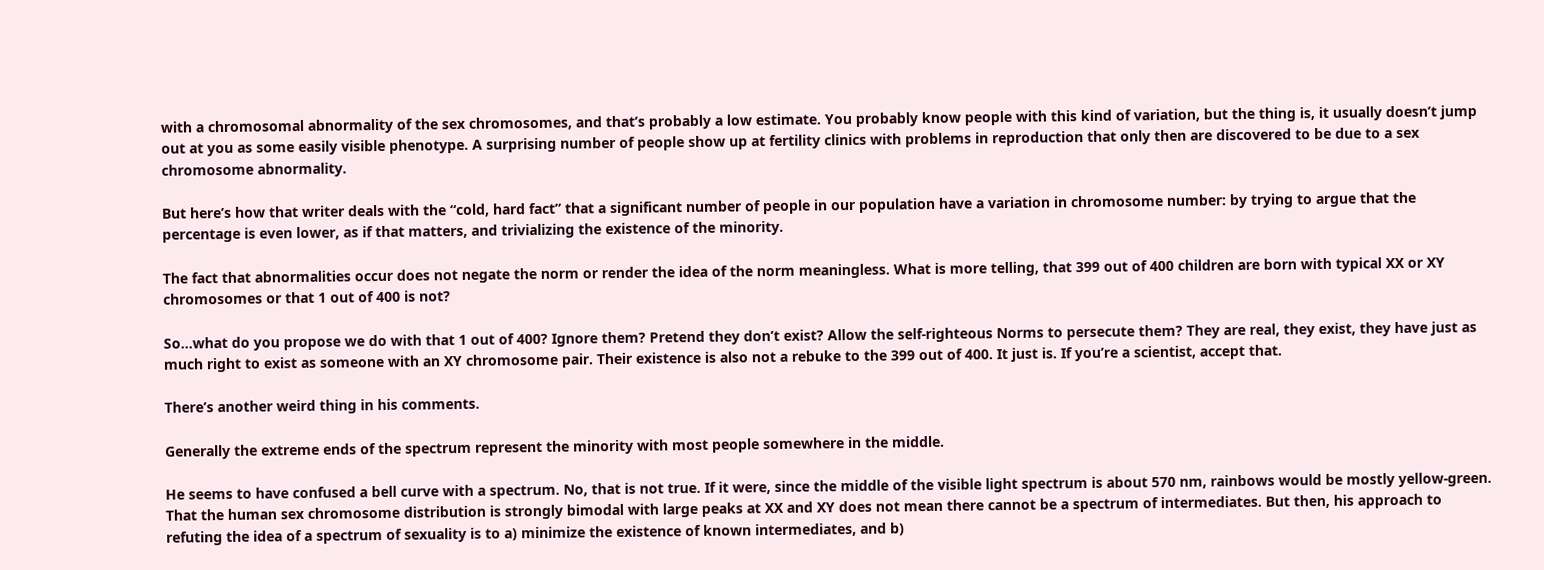with a chromosomal abnormality of the sex chromosomes, and that’s probably a low estimate. You probably know people with this kind of variation, but the thing is, it usually doesn’t jump out at you as some easily visible phenotype. A surprising number of people show up at fertility clinics with problems in reproduction that only then are discovered to be due to a sex chromosome abnormality.

But here’s how that writer deals with the “cold, hard fact” that a significant number of people in our population have a variation in chromosome number: by trying to argue that the percentage is even lower, as if that matters, and trivializing the existence of the minority.

The fact that abnormalities occur does not negate the norm or render the idea of the norm meaningless. What is more telling, that 399 out of 400 children are born with typical XX or XY chromosomes or that 1 out of 400 is not?

So…what do you propose we do with that 1 out of 400? Ignore them? Pretend they don’t exist? Allow the self-righteous Norms to persecute them? They are real, they exist, they have just as much right to exist as someone with an XY chromosome pair. Their existence is also not a rebuke to the 399 out of 400. It just is. If you’re a scientist, accept that.

There’s another weird thing in his comments.

Generally the extreme ends of the spectrum represent the minority with most people somewhere in the middle.

He seems to have confused a bell curve with a spectrum. No, that is not true. If it were, since the middle of the visible light spectrum is about 570 nm, rainbows would be mostly yellow-green. That the human sex chromosome distribution is strongly bimodal with large peaks at XX and XY does not mean there cannot be a spectrum of intermediates. But then, his approach to refuting the idea of a spectrum of sexuality is to a) minimize the existence of known intermediates, and b)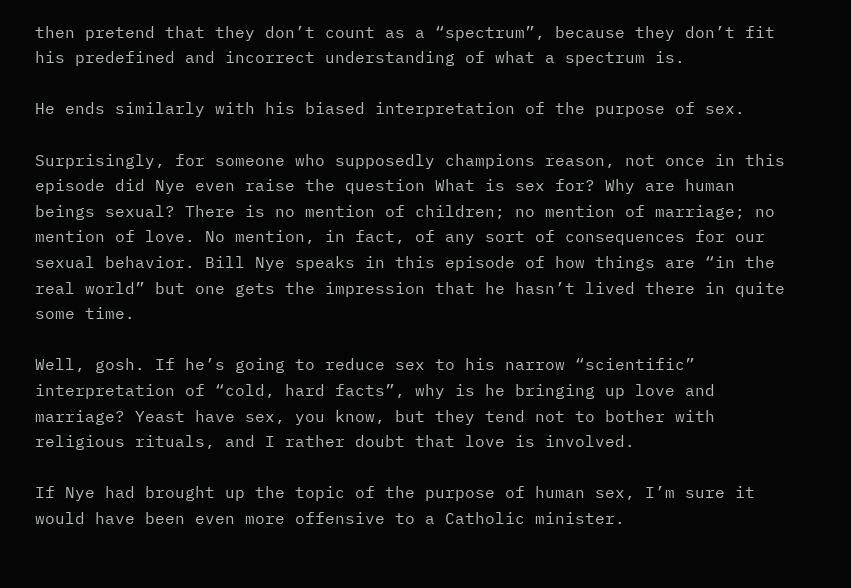then pretend that they don’t count as a “spectrum”, because they don’t fit his predefined and incorrect understanding of what a spectrum is.

He ends similarly with his biased interpretation of the purpose of sex.

Surprisingly, for someone who supposedly champions reason, not once in this episode did Nye even raise the question What is sex for? Why are human beings sexual? There is no mention of children; no mention of marriage; no mention of love. No mention, in fact, of any sort of consequences for our sexual behavior. Bill Nye speaks in this episode of how things are “in the real world” but one gets the impression that he hasn’t lived there in quite some time.

Well, gosh. If he’s going to reduce sex to his narrow “scientific” interpretation of “cold, hard facts”, why is he bringing up love and marriage? Yeast have sex, you know, but they tend not to bother with religious rituals, and I rather doubt that love is involved.

If Nye had brought up the topic of the purpose of human sex, I’m sure it would have been even more offensive to a Catholic minister.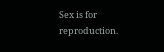Sex is for reproduction.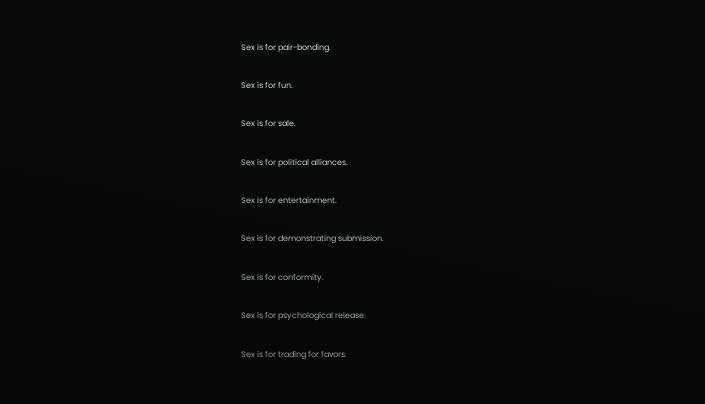Sex is for pair-bonding.

Sex is for fun.

Sex is for sale.

Sex is for political alliances.

Sex is for entertainment.

Sex is for demonstrating submission.

Sex is for conformity.

Sex is for psychological release.

Sex is for trading for favors.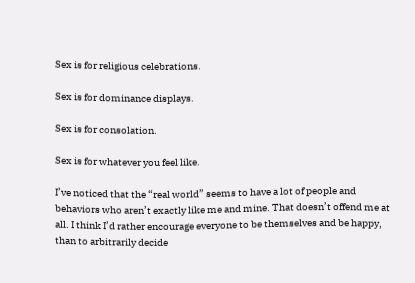Sex is for religious celebrations.

Sex is for dominance displays.

Sex is for consolation.

Sex is for whatever you feel like.

I’ve noticed that the “real world” seems to have a lot of people and behaviors who aren’t exactly like me and mine. That doesn’t offend me at all. I think I’d rather encourage everyone to be themselves and be happy, than to arbitrarily decide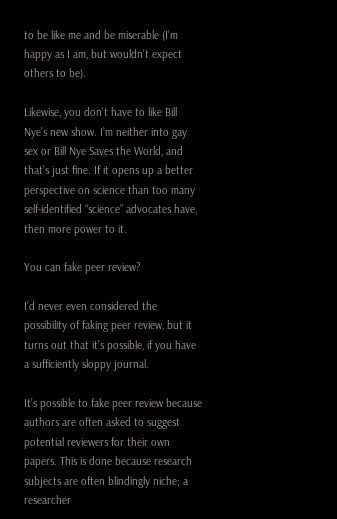to be like me and be miserable (I’m happy as I am, but wouldn’t expect others to be).

Likewise, you don’t have to like Bill Nye’s new show. I’m neither into gay sex or Bill Nye Saves the World, and that’s just fine. If it opens up a better perspective on science than too many self-identified “science” advocates have, then more power to it.

You can fake peer review?

I’d never even considered the possibility of faking peer review, but it turns out that it’s possible, if you have a sufficiently sloppy journal.

It’s possible to fake peer review because authors are often asked to suggest potential reviewers for their own papers. This is done because research subjects are often blindingly niche; a researcher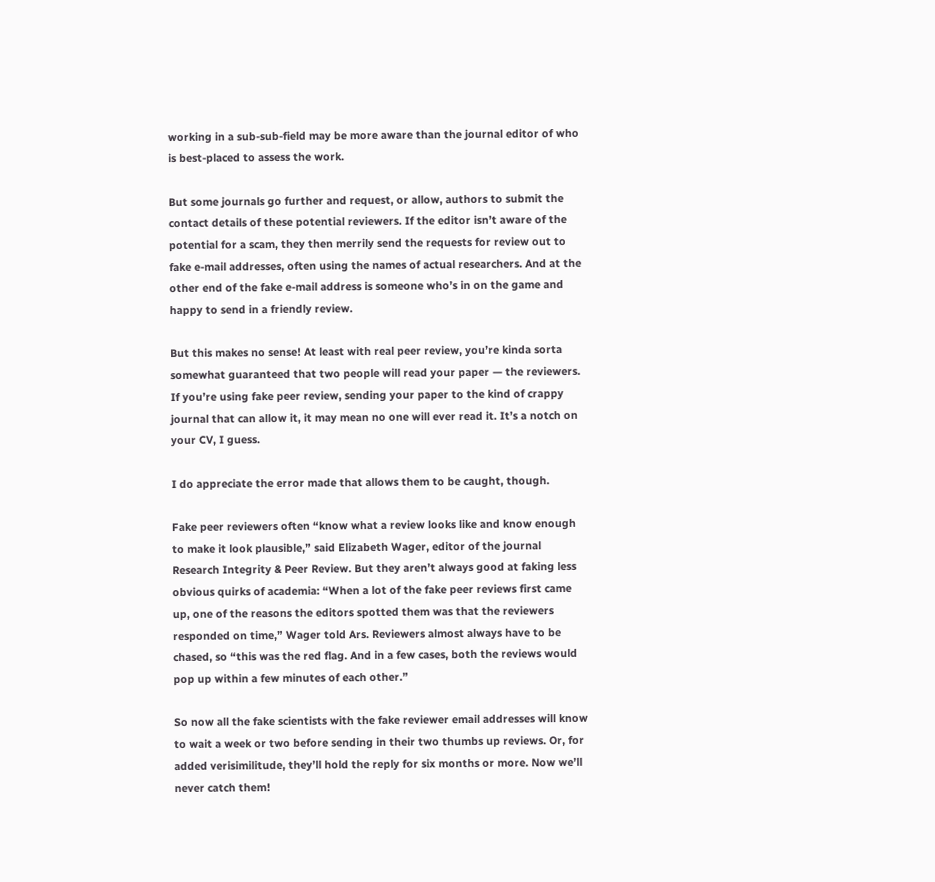working in a sub-sub-field may be more aware than the journal editor of who is best-placed to assess the work.

But some journals go further and request, or allow, authors to submit the contact details of these potential reviewers. If the editor isn’t aware of the potential for a scam, they then merrily send the requests for review out to fake e-mail addresses, often using the names of actual researchers. And at the other end of the fake e-mail address is someone who’s in on the game and happy to send in a friendly review.

But this makes no sense! At least with real peer review, you’re kinda sorta somewhat guaranteed that two people will read your paper — the reviewers. If you’re using fake peer review, sending your paper to the kind of crappy journal that can allow it, it may mean no one will ever read it. It’s a notch on your CV, I guess.

I do appreciate the error made that allows them to be caught, though.

Fake peer reviewers often “know what a review looks like and know enough to make it look plausible,” said Elizabeth Wager, editor of the journal Research Integrity & Peer Review. But they aren’t always good at faking less obvious quirks of academia: “When a lot of the fake peer reviews first came up, one of the reasons the editors spotted them was that the reviewers responded on time,” Wager told Ars. Reviewers almost always have to be chased, so “this was the red flag. And in a few cases, both the reviews would pop up within a few minutes of each other.”

So now all the fake scientists with the fake reviewer email addresses will know to wait a week or two before sending in their two thumbs up reviews. Or, for added verisimilitude, they’ll hold the reply for six months or more. Now we’ll never catch them!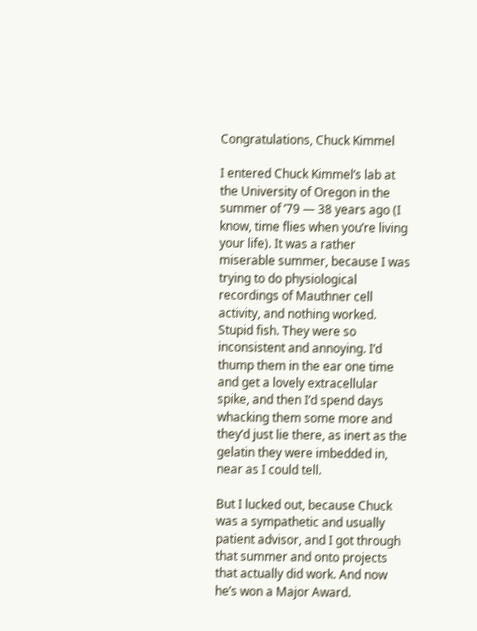Congratulations, Chuck Kimmel

I entered Chuck Kimmel’s lab at the University of Oregon in the summer of ’79 — 38 years ago (I know, time flies when you’re living your life). It was a rather miserable summer, because I was trying to do physiological recordings of Mauthner cell activity, and nothing worked. Stupid fish. They were so inconsistent and annoying. I’d thump them in the ear one time and get a lovely extracellular spike, and then I’d spend days whacking them some more and they’d just lie there, as inert as the gelatin they were imbedded in, near as I could tell.

But I lucked out, because Chuck was a sympathetic and usually patient advisor, and I got through that summer and onto projects that actually did work. And now he’s won a Major Award.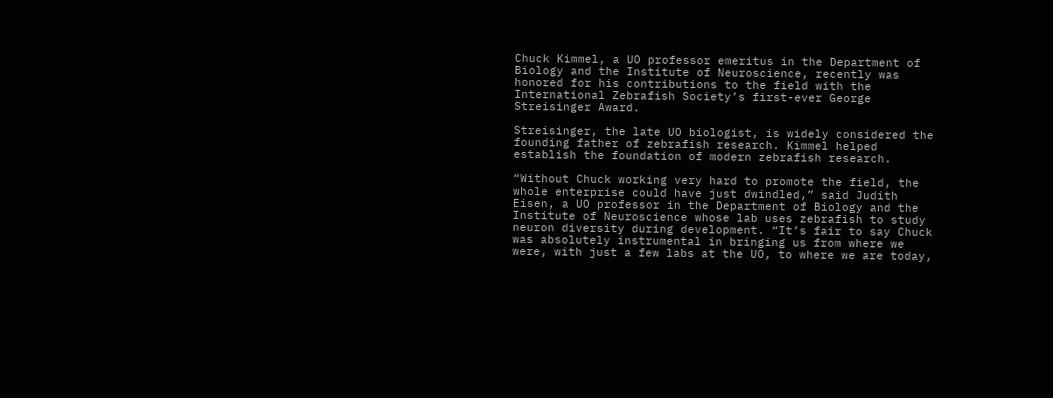Chuck Kimmel, a UO professor emeritus in the Department of Biology and the Institute of Neuroscience, recently was honored for his contributions to the field with the International Zebrafish Society’s first-ever George Streisinger Award.

Streisinger, the late UO biologist, is widely considered the founding father of zebrafish research. Kimmel helped establish the foundation of modern zebrafish research.

“Without Chuck working very hard to promote the field, the whole enterprise could have just dwindled,” said Judith Eisen, a UO professor in the Department of Biology and the Institute of Neuroscience whose lab uses zebrafish to study neuron diversity during development. “It’s fair to say Chuck was absolutely instrumental in bringing us from where we were, with just a few labs at the UO, to where we are today,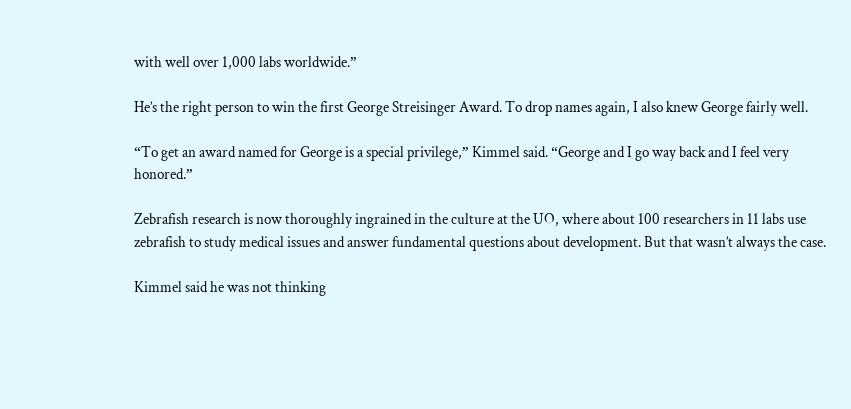with well over 1,000 labs worldwide.”

He’s the right person to win the first George Streisinger Award. To drop names again, I also knew George fairly well.

“To get an award named for George is a special privilege,” Kimmel said. “George and I go way back and I feel very honored.”

Zebrafish research is now thoroughly ingrained in the culture at the UO, where about 100 researchers in 11 labs use zebrafish to study medical issues and answer fundamental questions about development. But that wasn’t always the case.

Kimmel said he was not thinking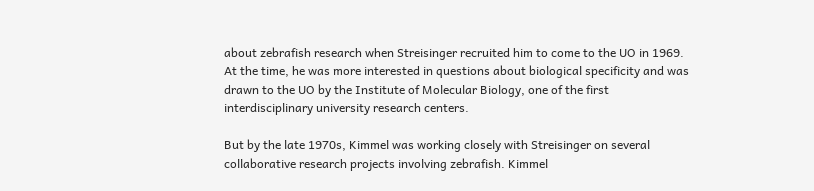about zebrafish research when Streisinger recruited him to come to the UO in 1969. At the time, he was more interested in questions about biological specificity and was drawn to the UO by the Institute of Molecular Biology, one of the first interdisciplinary university research centers.

But by the late 1970s, Kimmel was working closely with Streisinger on several collaborative research projects involving zebrafish. Kimmel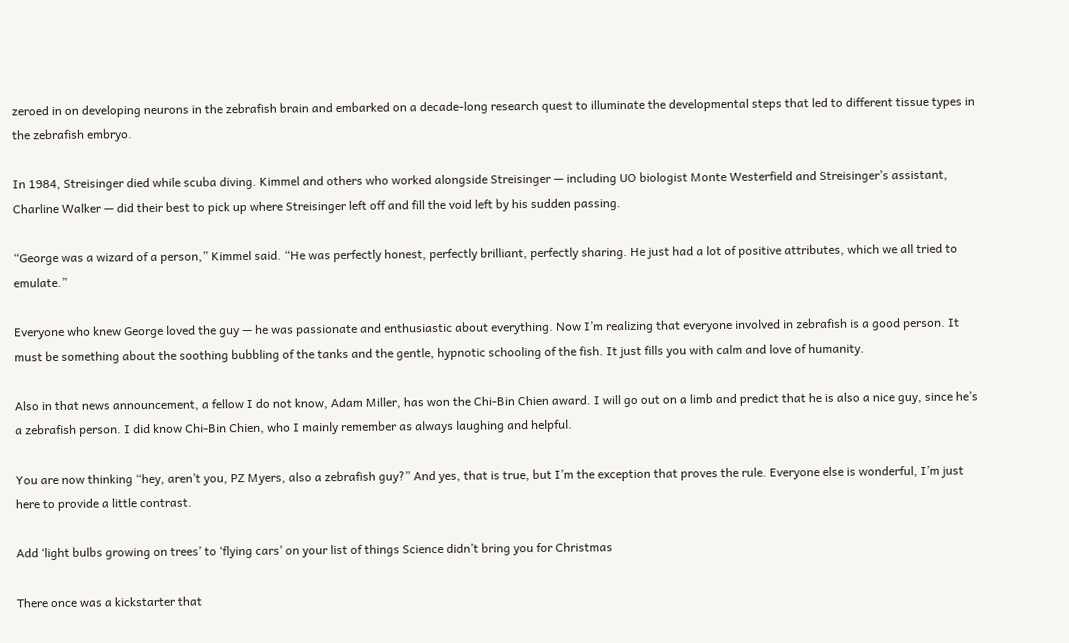zeroed in on developing neurons in the zebrafish brain and embarked on a decade-long research quest to illuminate the developmental steps that led to different tissue types in the zebrafish embryo.

In 1984, Streisinger died while scuba diving. Kimmel and others who worked alongside Streisinger — including UO biologist Monte Westerfield and Streisinger’s assistant, Charline Walker — did their best to pick up where Streisinger left off and fill the void left by his sudden passing.

“George was a wizard of a person,” Kimmel said. “He was perfectly honest, perfectly brilliant, perfectly sharing. He just had a lot of positive attributes, which we all tried to emulate.”

Everyone who knew George loved the guy — he was passionate and enthusiastic about everything. Now I’m realizing that everyone involved in zebrafish is a good person. It must be something about the soothing bubbling of the tanks and the gentle, hypnotic schooling of the fish. It just fills you with calm and love of humanity.

Also in that news announcement, a fellow I do not know, Adam Miller, has won the Chi-Bin Chien award. I will go out on a limb and predict that he is also a nice guy, since he’s a zebrafish person. I did know Chi-Bin Chien, who I mainly remember as always laughing and helpful.

You are now thinking “hey, aren’t you, PZ Myers, also a zebrafish guy?” And yes, that is true, but I’m the exception that proves the rule. Everyone else is wonderful, I’m just here to provide a little contrast.

Add ‘light bulbs growing on trees’ to ‘flying cars’ on your list of things Science didn’t bring you for Christmas

There once was a kickstarter that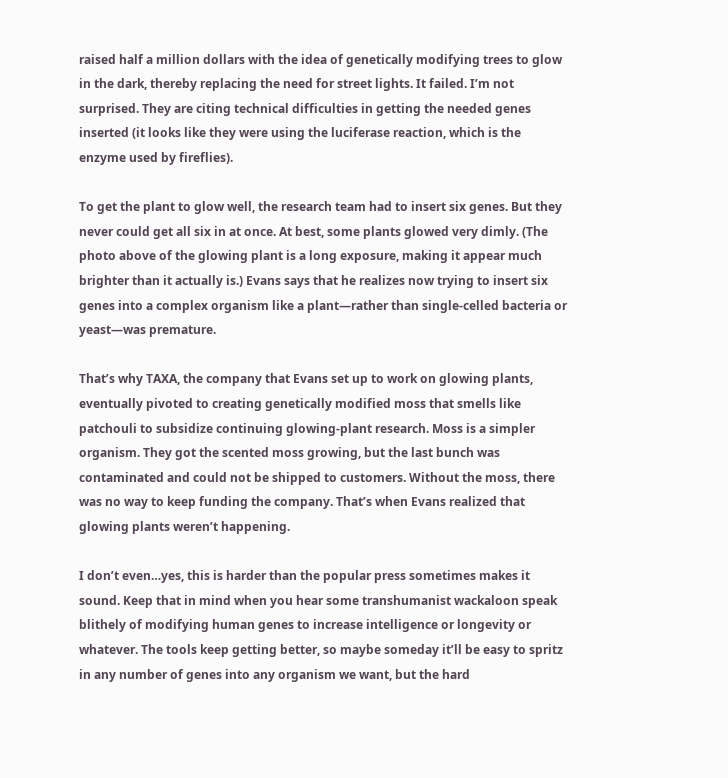raised half a million dollars with the idea of genetically modifying trees to glow in the dark, thereby replacing the need for street lights. It failed. I’m not surprised. They are citing technical difficulties in getting the needed genes inserted (it looks like they were using the luciferase reaction, which is the enzyme used by fireflies).

To get the plant to glow well, the research team had to insert six genes. But they never could get all six in at once. At best, some plants glowed very dimly. (The photo above of the glowing plant is a long exposure, making it appear much brighter than it actually is.) Evans says that he realizes now trying to insert six genes into a complex organism like a plant—rather than single-celled bacteria or yeast—was premature.

That’s why TAXA, the company that Evans set up to work on glowing plants, eventually pivoted to creating genetically modified moss that smells like patchouli to subsidize continuing glowing-plant research. Moss is a simpler organism. They got the scented moss growing, but the last bunch was contaminated and could not be shipped to customers. Without the moss, there was no way to keep funding the company. That’s when Evans realized that glowing plants weren’t happening.

I don’t even…yes, this is harder than the popular press sometimes makes it sound. Keep that in mind when you hear some transhumanist wackaloon speak blithely of modifying human genes to increase intelligence or longevity or whatever. The tools keep getting better, so maybe someday it’ll be easy to spritz in any number of genes into any organism we want, but the hard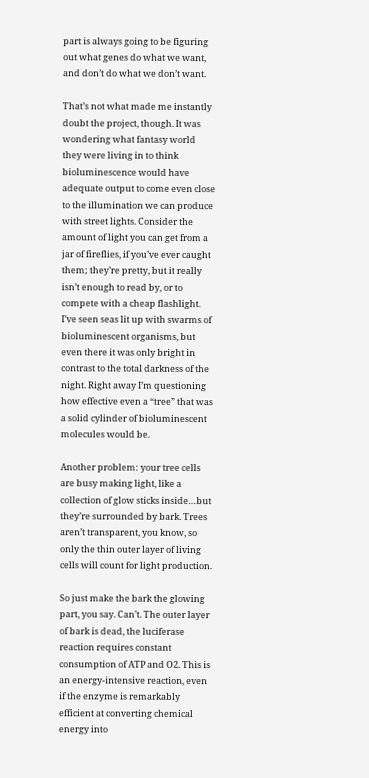part is always going to be figuring out what genes do what we want, and don’t do what we don’t want.

That’s not what made me instantly doubt the project, though. It was wondering what fantasy world they were living in to think bioluminescence would have adequate output to come even close to the illumination we can produce with street lights. Consider the amount of light you can get from a jar of fireflies, if you’ve ever caught them; they’re pretty, but it really isn’t enough to read by, or to compete with a cheap flashlight. I’ve seen seas lit up with swarms of bioluminescent organisms, but even there it was only bright in contrast to the total darkness of the night. Right away I’m questioning how effective even a “tree” that was a solid cylinder of bioluminescent molecules would be.

Another problem: your tree cells are busy making light, like a collection of glow sticks inside…but they’re surrounded by bark. Trees aren’t transparent, you know, so only the thin outer layer of living cells will count for light production.

So just make the bark the glowing part, you say. Can’t. The outer layer of bark is dead, the luciferase reaction requires constant consumption of ATP and O2. This is an energy-intensive reaction, even if the enzyme is remarkably efficient at converting chemical energy into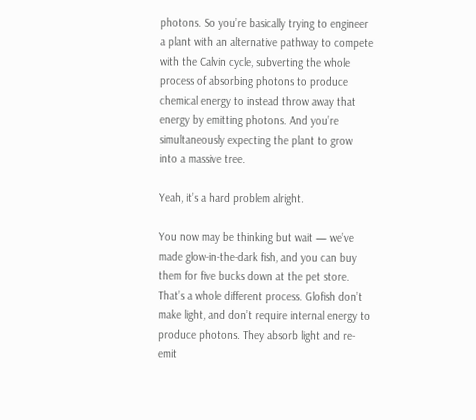photons. So you’re basically trying to engineer a plant with an alternative pathway to compete with the Calvin cycle, subverting the whole process of absorbing photons to produce chemical energy to instead throw away that energy by emitting photons. And you’re simultaneously expecting the plant to grow into a massive tree.

Yeah, it’s a hard problem alright.

You now may be thinking but wait — we’ve made glow-in-the-dark fish, and you can buy them for five bucks down at the pet store. That’s a whole different process. Glofish don’t make light, and don’t require internal energy to produce photons. They absorb light and re-emit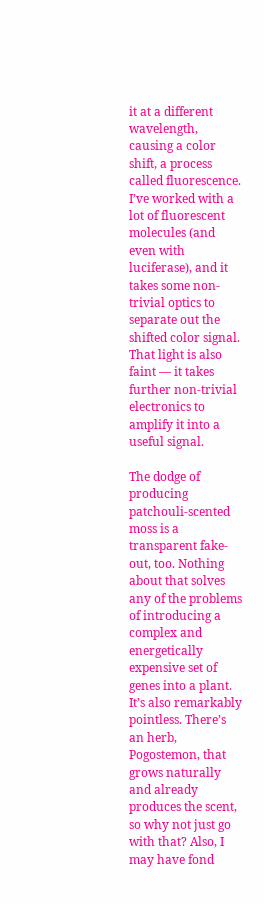it at a different wavelength, causing a color shift, a process called fluorescence. I’ve worked with a lot of fluorescent molecules (and even with luciferase), and it takes some non-trivial optics to separate out the shifted color signal. That light is also faint — it takes further non-trivial electronics to amplify it into a useful signal.

The dodge of producing patchouli-scented moss is a transparent fake-out, too. Nothing about that solves any of the problems of introducing a complex and energetically expensive set of genes into a plant. It’s also remarkably pointless. There’s an herb, Pogostemon, that grows naturally and already produces the scent, so why not just go with that? Also, I may have fond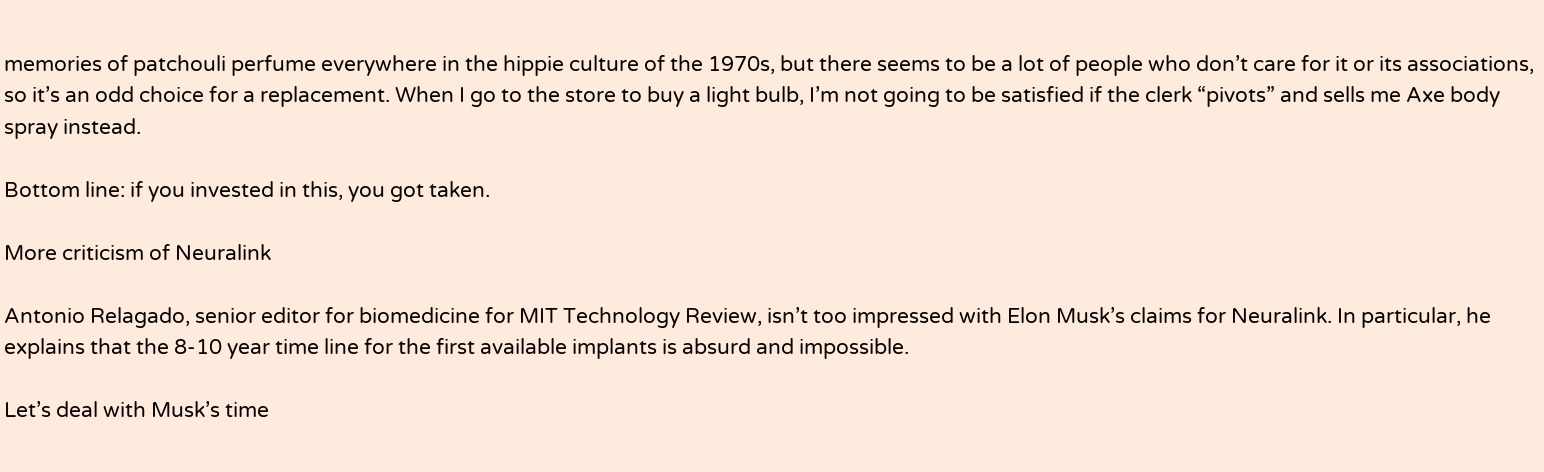memories of patchouli perfume everywhere in the hippie culture of the 1970s, but there seems to be a lot of people who don’t care for it or its associations, so it’s an odd choice for a replacement. When I go to the store to buy a light bulb, I’m not going to be satisfied if the clerk “pivots” and sells me Axe body spray instead.

Bottom line: if you invested in this, you got taken.

More criticism of Neuralink

Antonio Relagado, senior editor for biomedicine for MIT Technology Review, isn’t too impressed with Elon Musk’s claims for Neuralink. In particular, he explains that the 8-10 year time line for the first available implants is absurd and impossible.

Let’s deal with Musk’s time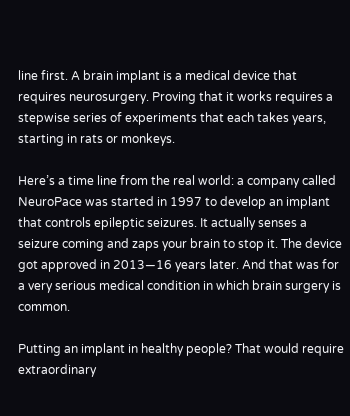line first. A brain implant is a medical device that requires neurosurgery. Proving that it works requires a stepwise series of experiments that each takes years, starting in rats or monkeys.

Here’s a time line from the real world: a company called NeuroPace was started in 1997 to develop an implant that controls epileptic seizures. It actually senses a seizure coming and zaps your brain to stop it. The device got approved in 2013—16 years later. And that was for a very serious medical condition in which brain surgery is common.

Putting an implant in healthy people? That would require extraordinary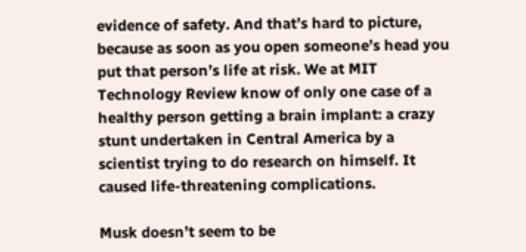evidence of safety. And that’s hard to picture, because as soon as you open someone’s head you put that person’s life at risk. We at MIT Technology Review know of only one case of a healthy person getting a brain implant: a crazy stunt undertaken in Central America by a scientist trying to do research on himself. It caused life-threatening complications.

Musk doesn’t seem to be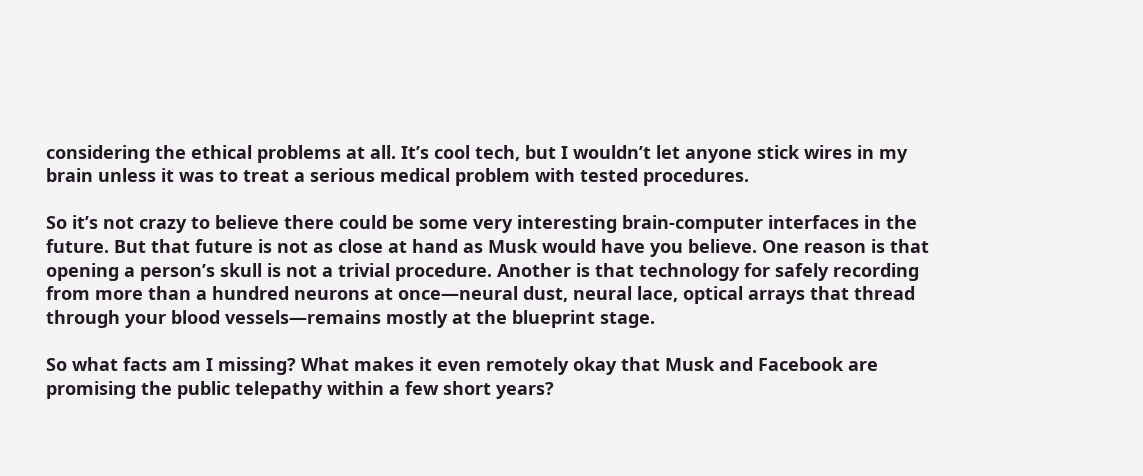considering the ethical problems at all. It’s cool tech, but I wouldn’t let anyone stick wires in my brain unless it was to treat a serious medical problem with tested procedures.

So it’s not crazy to believe there could be some very interesting brain-computer interfaces in the future. But that future is not as close at hand as Musk would have you believe. One reason is that opening a person’s skull is not a trivial procedure. Another is that technology for safely recording from more than a hundred neurons at once—neural dust, neural lace, optical arrays that thread through your blood vessels—remains mostly at the blueprint stage.

So what facts am I missing? What makes it even remotely okay that Musk and Facebook are promising the public telepathy within a few short years?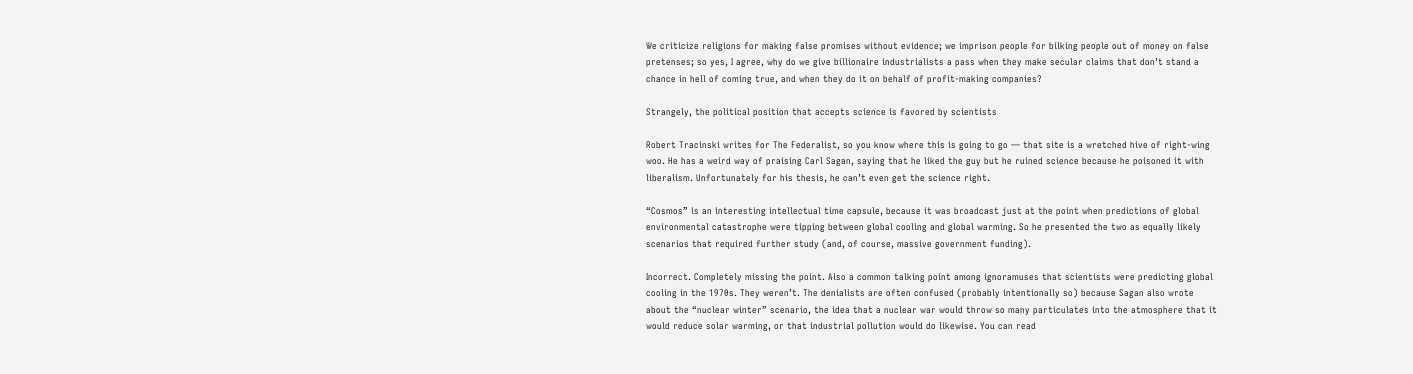We criticize religions for making false promises without evidence; we imprison people for bilking people out of money on false pretenses; so yes, I agree, why do we give billionaire industrialists a pass when they make secular claims that don’t stand a chance in hell of coming true, and when they do it on behalf of profit-making companies?

Strangely, the political position that accepts science is favored by scientists

Robert Tracinski writes for The Federalist, so you know where this is going to go — that site is a wretched hive of right-wing woo. He has a weird way of praising Carl Sagan, saying that he liked the guy but he ruined science because he poisoned it with liberalism. Unfortunately for his thesis, he can’t even get the science right.

“Cosmos” is an interesting intellectual time capsule, because it was broadcast just at the point when predictions of global environmental catastrophe were tipping between global cooling and global warming. So he presented the two as equally likely scenarios that required further study (and, of course, massive government funding).

Incorrect. Completely missing the point. Also a common talking point among ignoramuses that scientists were predicting global cooling in the 1970s. They weren’t. The denialists are often confused (probably intentionally so) because Sagan also wrote about the “nuclear winter” scenario, the idea that a nuclear war would throw so many particulates into the atmosphere that it would reduce solar warming, or that industrial pollution would do likewise. You can read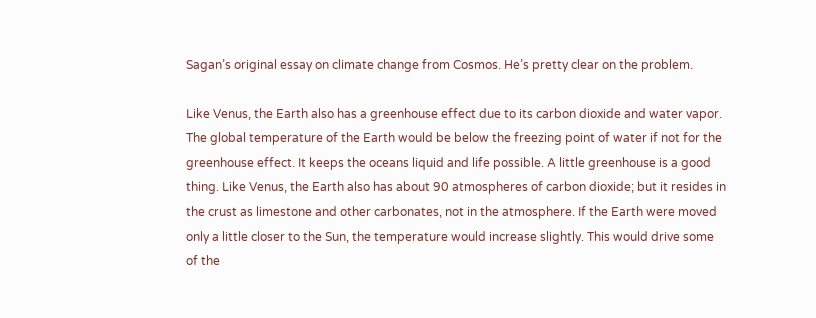Sagan’s original essay on climate change from Cosmos. He’s pretty clear on the problem.

Like Venus, the Earth also has a greenhouse effect due to its carbon dioxide and water vapor. The global temperature of the Earth would be below the freezing point of water if not for the greenhouse effect. It keeps the oceans liquid and life possible. A little greenhouse is a good thing. Like Venus, the Earth also has about 90 atmospheres of carbon dioxide; but it resides in the crust as limestone and other carbonates, not in the atmosphere. If the Earth were moved only a little closer to the Sun, the temperature would increase slightly. This would drive some of the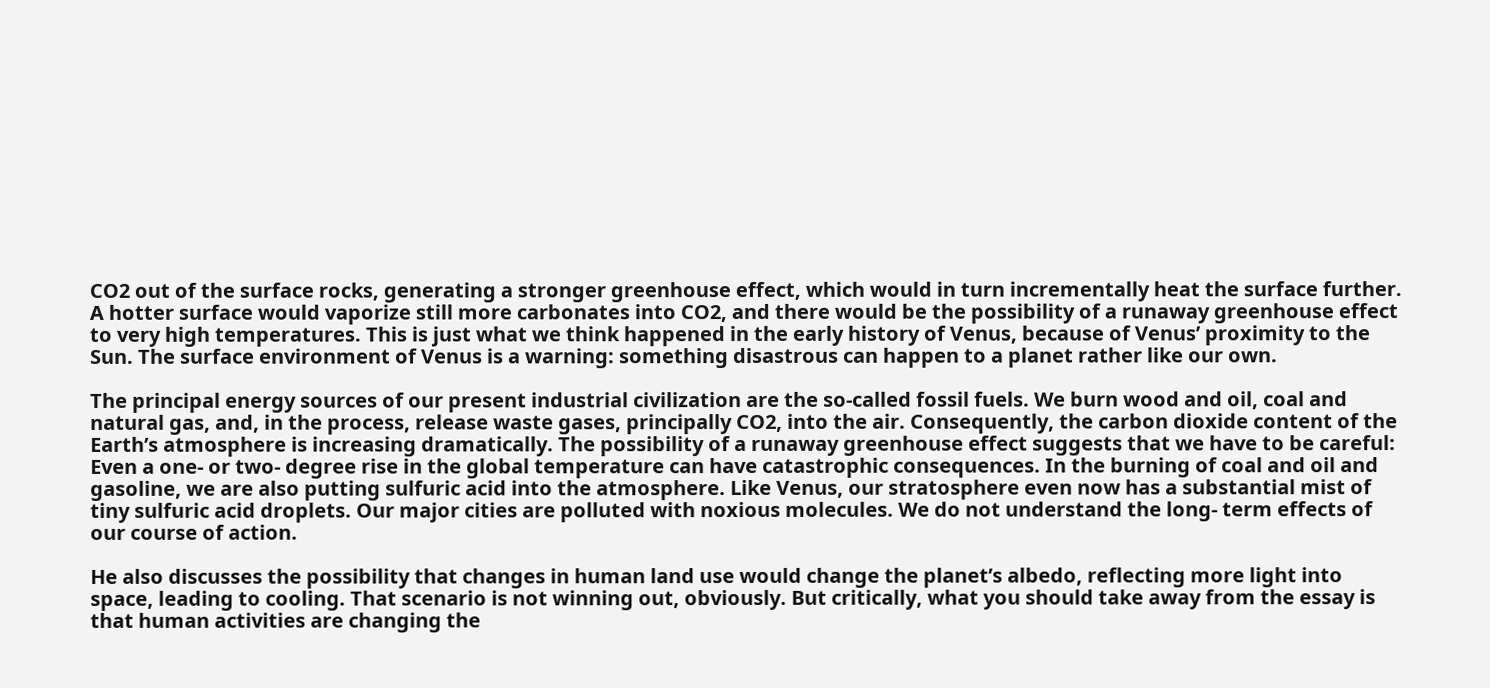CO2 out of the surface rocks, generating a stronger greenhouse effect, which would in turn incrementally heat the surface further. A hotter surface would vaporize still more carbonates into CO2, and there would be the possibility of a runaway greenhouse effect to very high temperatures. This is just what we think happened in the early history of Venus, because of Venus’ proximity to the Sun. The surface environment of Venus is a warning: something disastrous can happen to a planet rather like our own.

The principal energy sources of our present industrial civilization are the so-called fossil fuels. We burn wood and oil, coal and natural gas, and, in the process, release waste gases, principally CO2, into the air. Consequently, the carbon dioxide content of the Earth’s atmosphere is increasing dramatically. The possibility of a runaway greenhouse effect suggests that we have to be careful: Even a one- or two- degree rise in the global temperature can have catastrophic consequences. In the burning of coal and oil and gasoline, we are also putting sulfuric acid into the atmosphere. Like Venus, our stratosphere even now has a substantial mist of tiny sulfuric acid droplets. Our major cities are polluted with noxious molecules. We do not understand the long- term effects of our course of action.

He also discusses the possibility that changes in human land use would change the planet’s albedo, reflecting more light into space, leading to cooling. That scenario is not winning out, obviously. But critically, what you should take away from the essay is that human activities are changing the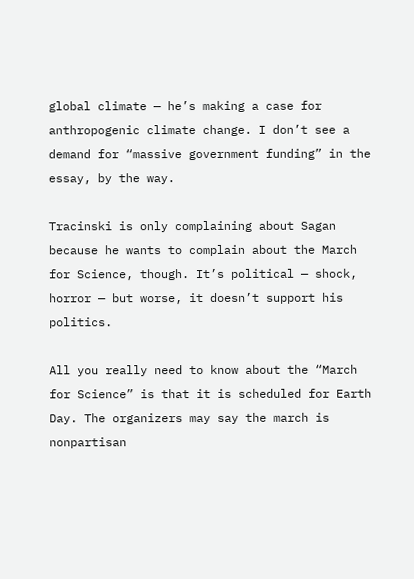global climate — he’s making a case for anthropogenic climate change. I don’t see a demand for “massive government funding” in the essay, by the way.

Tracinski is only complaining about Sagan because he wants to complain about the March for Science, though. It’s political — shock, horror — but worse, it doesn’t support his politics.

All you really need to know about the “March for Science” is that it is scheduled for Earth Day. The organizers may say the march is nonpartisan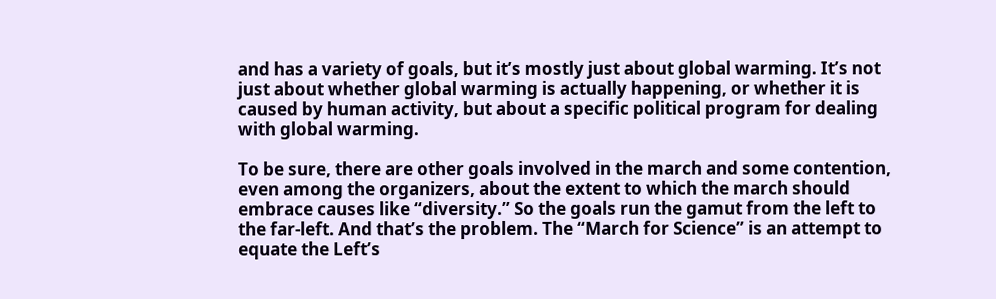and has a variety of goals, but it’s mostly just about global warming. It’s not just about whether global warming is actually happening, or whether it is caused by human activity, but about a specific political program for dealing with global warming.

To be sure, there are other goals involved in the march and some contention, even among the organizers, about the extent to which the march should embrace causes like “diversity.” So the goals run the gamut from the left to the far-left. And that’s the problem. The “March for Science” is an attempt to equate the Left’s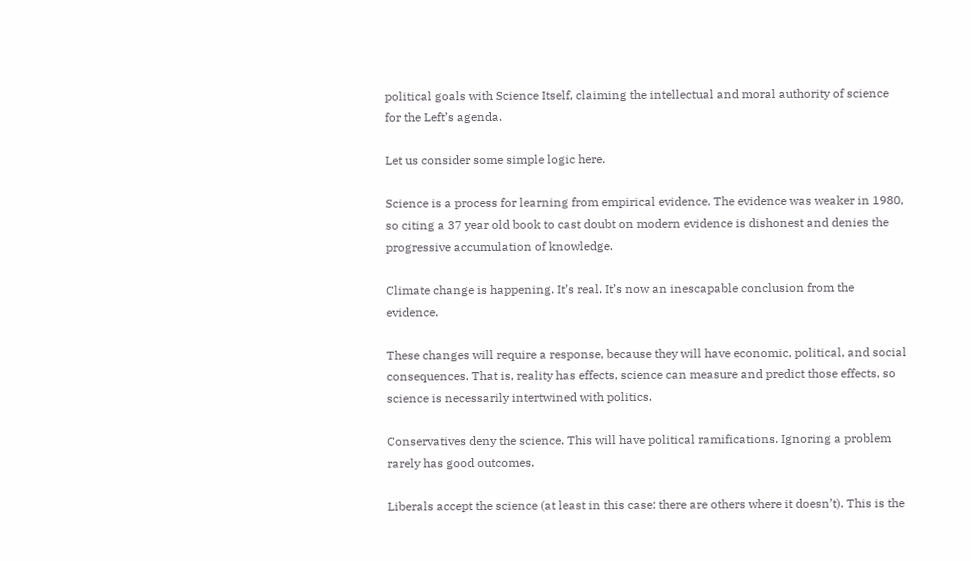political goals with Science Itself, claiming the intellectual and moral authority of science for the Left’s agenda.

Let us consider some simple logic here.

Science is a process for learning from empirical evidence. The evidence was weaker in 1980, so citing a 37 year old book to cast doubt on modern evidence is dishonest and denies the progressive accumulation of knowledge.

Climate change is happening. It’s real. It’s now an inescapable conclusion from the evidence.

These changes will require a response, because they will have economic, political, and social consequences. That is, reality has effects, science can measure and predict those effects, so science is necessarily intertwined with politics.

Conservatives deny the science. This will have political ramifications. Ignoring a problem rarely has good outcomes.

Liberals accept the science (at least in this case: there are others where it doesn’t). This is the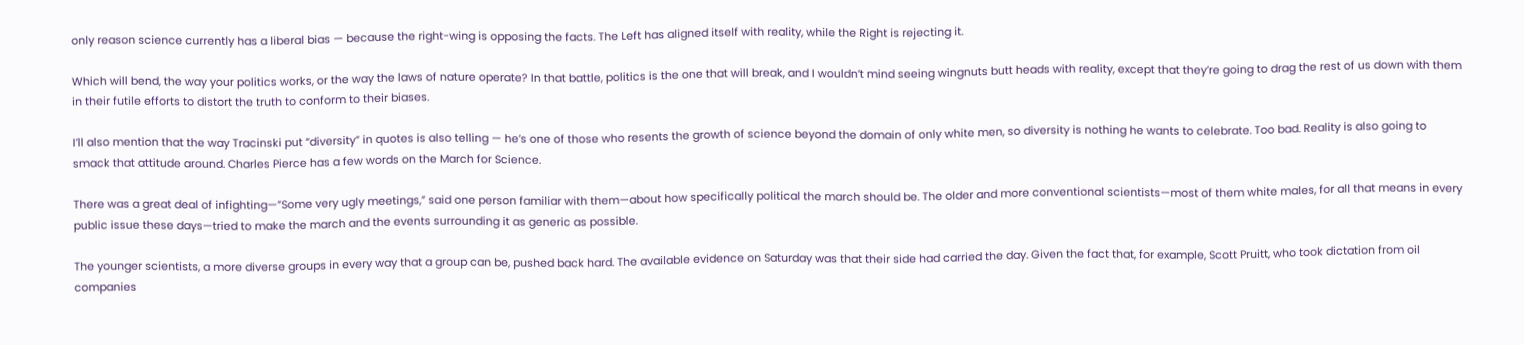only reason science currently has a liberal bias — because the right-wing is opposing the facts. The Left has aligned itself with reality, while the Right is rejecting it.

Which will bend, the way your politics works, or the way the laws of nature operate? In that battle, politics is the one that will break, and I wouldn’t mind seeing wingnuts butt heads with reality, except that they’re going to drag the rest of us down with them in their futile efforts to distort the truth to conform to their biases.

I’ll also mention that the way Tracinski put “diversity” in quotes is also telling — he’s one of those who resents the growth of science beyond the domain of only white men, so diversity is nothing he wants to celebrate. Too bad. Reality is also going to smack that attitude around. Charles Pierce has a few words on the March for Science.

There was a great deal of infighting—”Some very ugly meetings,” said one person familiar with them—about how specifically political the march should be. The older and more conventional scientists—most of them white males, for all that means in every public issue these days—tried to make the march and the events surrounding it as generic as possible.

The younger scientists, a more diverse groups in every way that a group can be, pushed back hard. The available evidence on Saturday was that their side had carried the day. Given the fact that, for example, Scott Pruitt, who took dictation from oil companies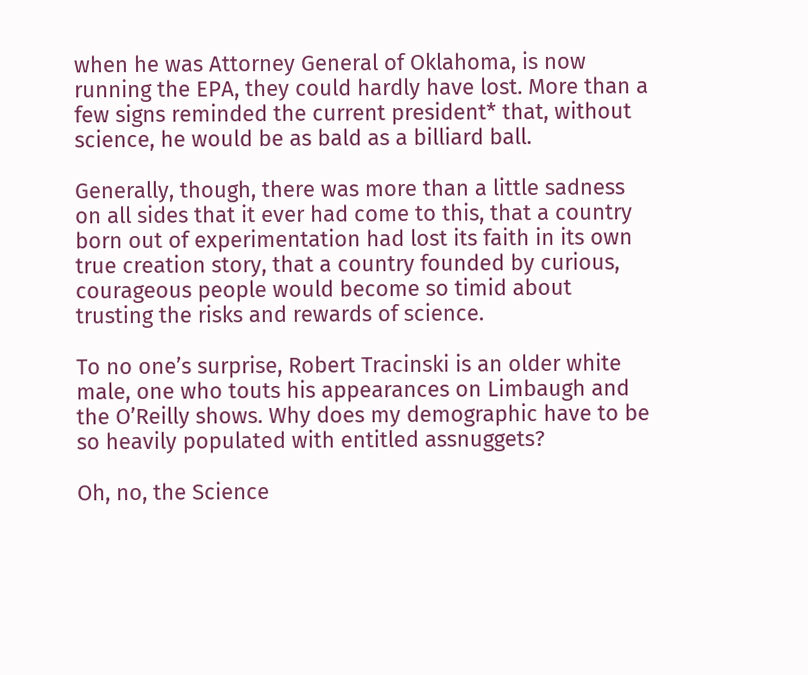when he was Attorney General of Oklahoma, is now running the EPA, they could hardly have lost. More than a few signs reminded the current president* that, without science, he would be as bald as a billiard ball.

Generally, though, there was more than a little sadness on all sides that it ever had come to this, that a country born out of experimentation had lost its faith in its own true creation story, that a country founded by curious, courageous people would become so timid about trusting the risks and rewards of science.

To no one’s surprise, Robert Tracinski is an older white male, one who touts his appearances on Limbaugh and the O’Reilly shows. Why does my demographic have to be so heavily populated with entitled assnuggets?

Oh, no, the Science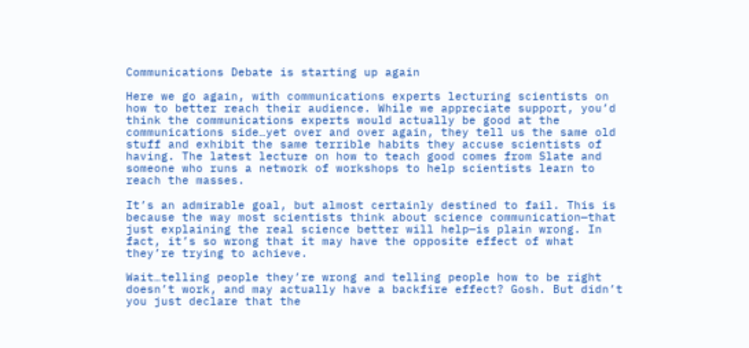Communications Debate is starting up again

Here we go again, with communications experts lecturing scientists on how to better reach their audience. While we appreciate support, you’d think the communications experts would actually be good at the communications side…yet over and over again, they tell us the same old stuff and exhibit the same terrible habits they accuse scientists of having. The latest lecture on how to teach good comes from Slate and someone who runs a network of workshops to help scientists learn to reach the masses.

It’s an admirable goal, but almost certainly destined to fail. This is because the way most scientists think about science communication—that just explaining the real science better will help—is plain wrong. In fact, it’s so wrong that it may have the opposite effect of what they’re trying to achieve.

Wait…telling people they’re wrong and telling people how to be right doesn’t work, and may actually have a backfire effect? Gosh. But didn’t you just declare that the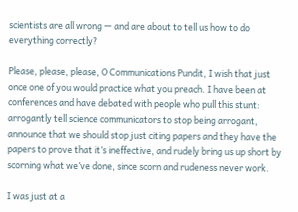scientists are all wrong — and are about to tell us how to do everything correctly?

Please, please, please, O Communications Pundit, I wish that just once one of you would practice what you preach. I have been at conferences and have debated with people who pull this stunt: arrogantly tell science communicators to stop being arrogant, announce that we should stop just citing papers and they have the papers to prove that it’s ineffective, and rudely bring us up short by scorning what we’ve done, since scorn and rudeness never work.

I was just at a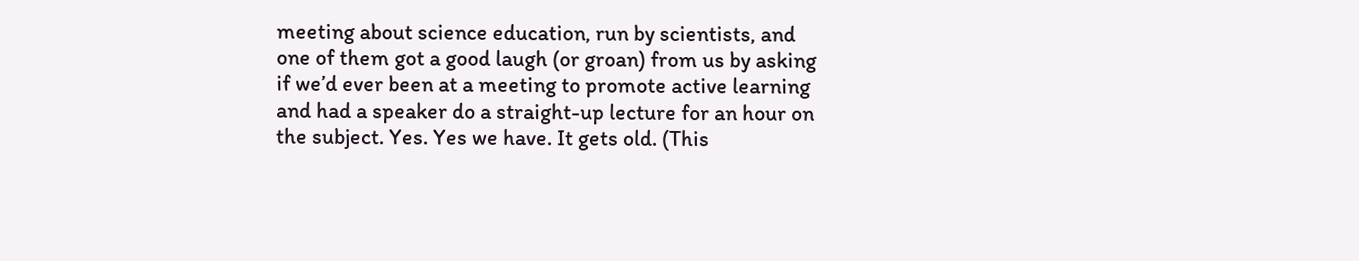meeting about science education, run by scientists, and one of them got a good laugh (or groan) from us by asking if we’d ever been at a meeting to promote active learning and had a speaker do a straight-up lecture for an hour on the subject. Yes. Yes we have. It gets old. (This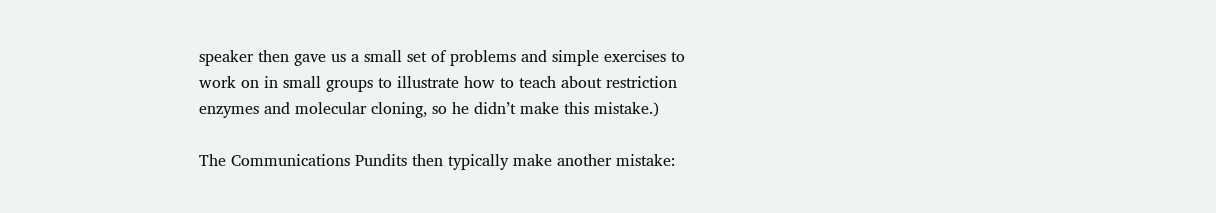speaker then gave us a small set of problems and simple exercises to work on in small groups to illustrate how to teach about restriction enzymes and molecular cloning, so he didn’t make this mistake.)

The Communications Pundits then typically make another mistake: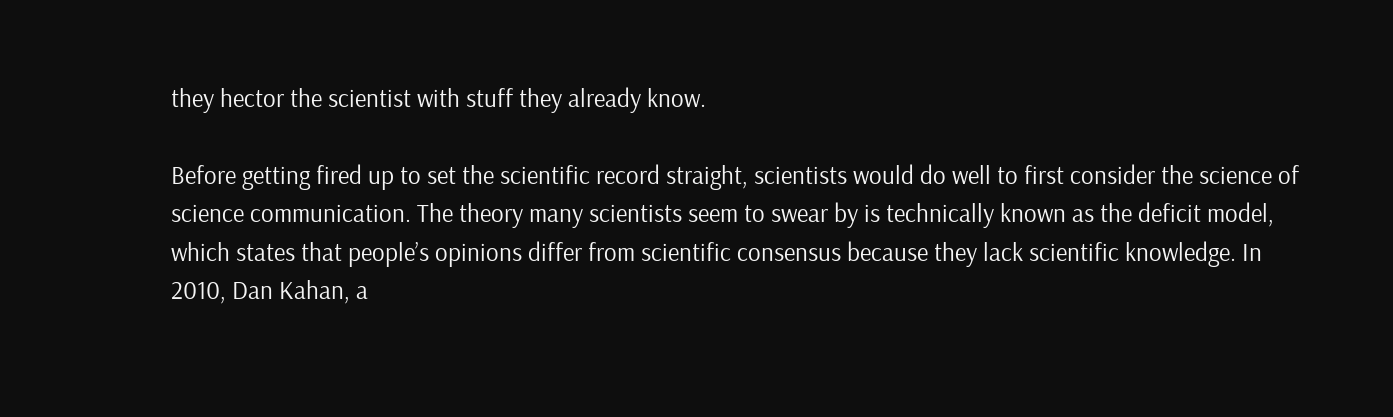they hector the scientist with stuff they already know.

Before getting fired up to set the scientific record straight, scientists would do well to first consider the science of science communication. The theory many scientists seem to swear by is technically known as the deficit model, which states that people’s opinions differ from scientific consensus because they lack scientific knowledge. In 2010, Dan Kahan, a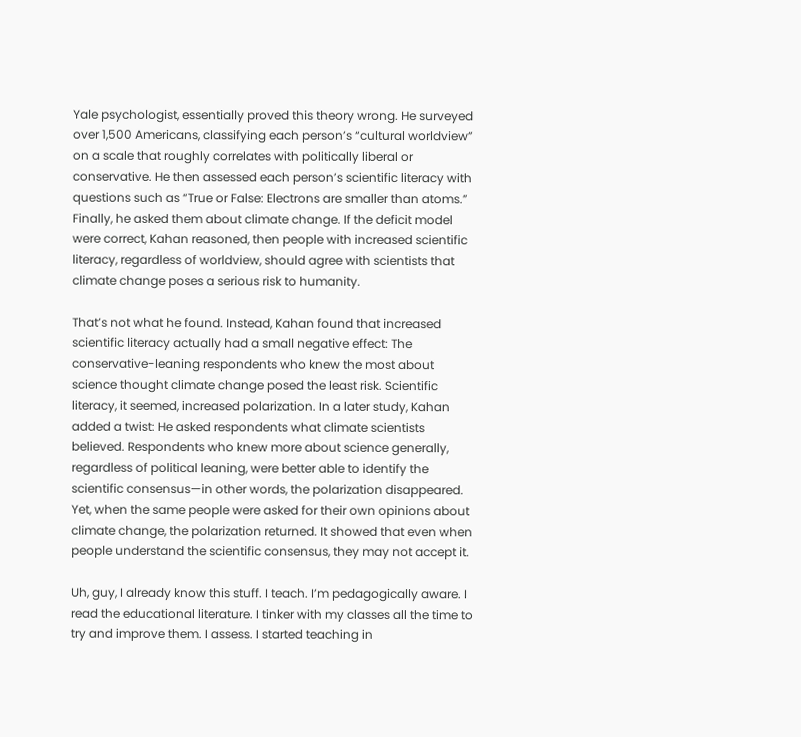Yale psychologist, essentially proved this theory wrong. He surveyed over 1,500 Americans, classifying each person’s “cultural worldview” on a scale that roughly correlates with politically liberal or conservative. He then assessed each person’s scientific literacy with questions such as “True or False: Electrons are smaller than atoms.” Finally, he asked them about climate change. If the deficit model were correct, Kahan reasoned, then people with increased scientific literacy, regardless of worldview, should agree with scientists that climate change poses a serious risk to humanity.

That’s not what he found. Instead, Kahan found that increased scientific literacy actually had a small negative effect: The conservative-leaning respondents who knew the most about science thought climate change posed the least risk. Scientific literacy, it seemed, increased polarization. In a later study, Kahan added a twist: He asked respondents what climate scientists believed. Respondents who knew more about science generally, regardless of political leaning, were better able to identify the scientific consensus—in other words, the polarization disappeared. Yet, when the same people were asked for their own opinions about climate change, the polarization returned. It showed that even when people understand the scientific consensus, they may not accept it.

Uh, guy, I already know this stuff. I teach. I’m pedagogically aware. I read the educational literature. I tinker with my classes all the time to try and improve them. I assess. I started teaching in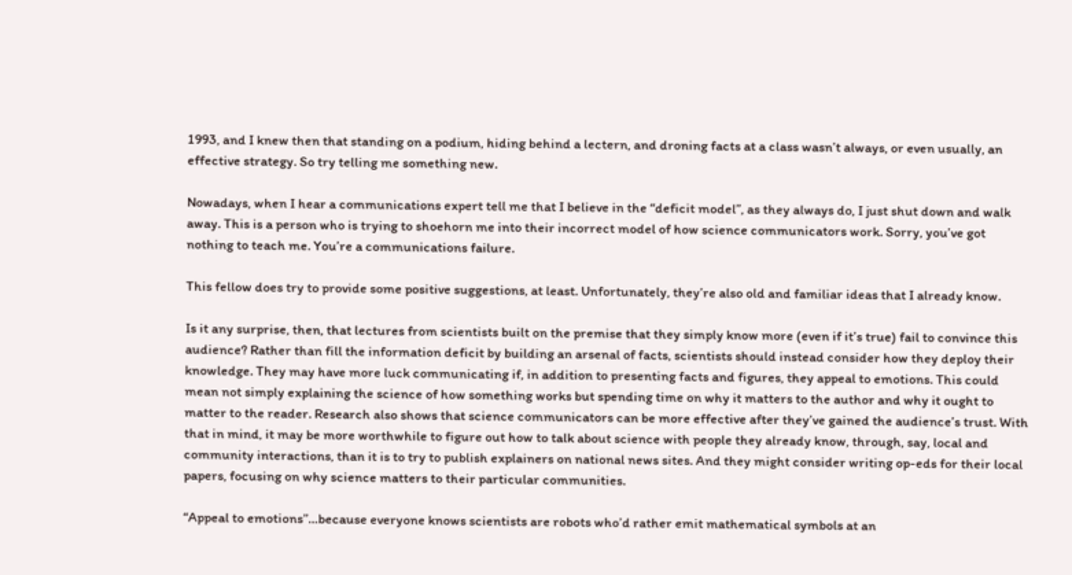1993, and I knew then that standing on a podium, hiding behind a lectern, and droning facts at a class wasn’t always, or even usually, an effective strategy. So try telling me something new.

Nowadays, when I hear a communications expert tell me that I believe in the “deficit model”, as they always do, I just shut down and walk away. This is a person who is trying to shoehorn me into their incorrect model of how science communicators work. Sorry, you’ve got nothing to teach me. You’re a communications failure.

This fellow does try to provide some positive suggestions, at least. Unfortunately, they’re also old and familiar ideas that I already know.

Is it any surprise, then, that lectures from scientists built on the premise that they simply know more (even if it’s true) fail to convince this audience? Rather than fill the information deficit by building an arsenal of facts, scientists should instead consider how they deploy their knowledge. They may have more luck communicating if, in addition to presenting facts and figures, they appeal to emotions. This could mean not simply explaining the science of how something works but spending time on why it matters to the author and why it ought to matter to the reader. Research also shows that science communicators can be more effective after they’ve gained the audience’s trust. With that in mind, it may be more worthwhile to figure out how to talk about science with people they already know, through, say, local and community interactions, than it is to try to publish explainers on national news sites. And they might consider writing op-eds for their local papers, focusing on why science matters to their particular communities.

“Appeal to emotions”…because everyone knows scientists are robots who’d rather emit mathematical symbols at an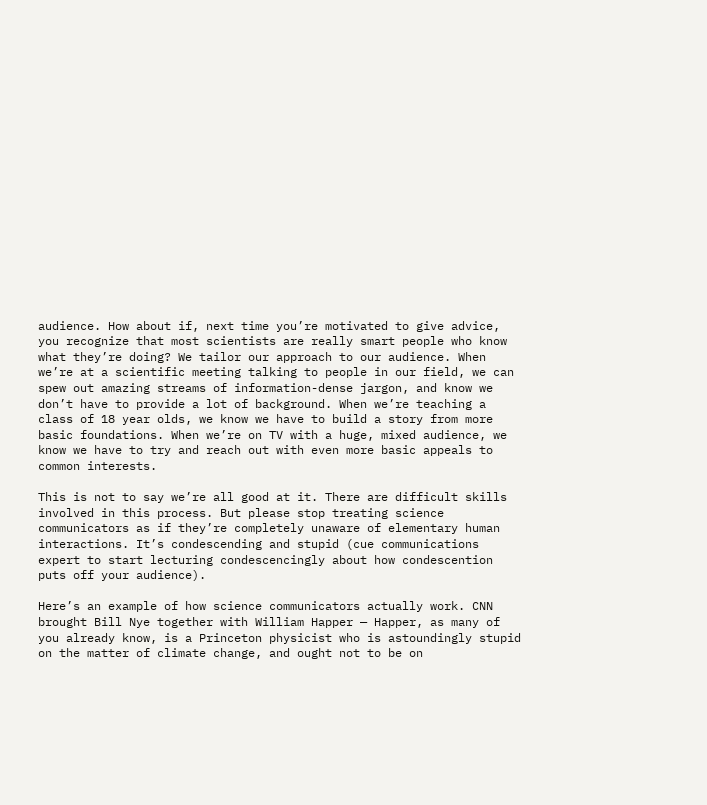audience. How about if, next time you’re motivated to give advice, you recognize that most scientists are really smart people who know what they’re doing? We tailor our approach to our audience. When we’re at a scientific meeting talking to people in our field, we can spew out amazing streams of information-dense jargon, and know we don’t have to provide a lot of background. When we’re teaching a class of 18 year olds, we know we have to build a story from more basic foundations. When we’re on TV with a huge, mixed audience, we know we have to try and reach out with even more basic appeals to common interests.

This is not to say we’re all good at it. There are difficult skills involved in this process. But please stop treating science communicators as if they’re completely unaware of elementary human interactions. It’s condescending and stupid (cue communications expert to start lecturing condescencingly about how condescention puts off your audience).

Here’s an example of how science communicators actually work. CNN brought Bill Nye together with William Happer — Happer, as many of you already know, is a Princeton physicist who is astoundingly stupid on the matter of climate change, and ought not to be on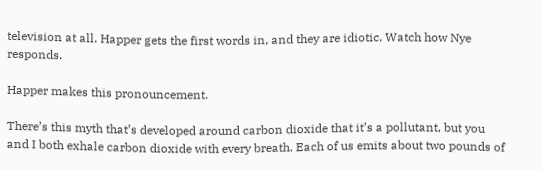television at all. Happer gets the first words in, and they are idiotic. Watch how Nye responds.

Happer makes this pronouncement.

There’s this myth that’s developed around carbon dioxide that it’s a pollutant, but you and I both exhale carbon dioxide with every breath. Each of us emits about two pounds of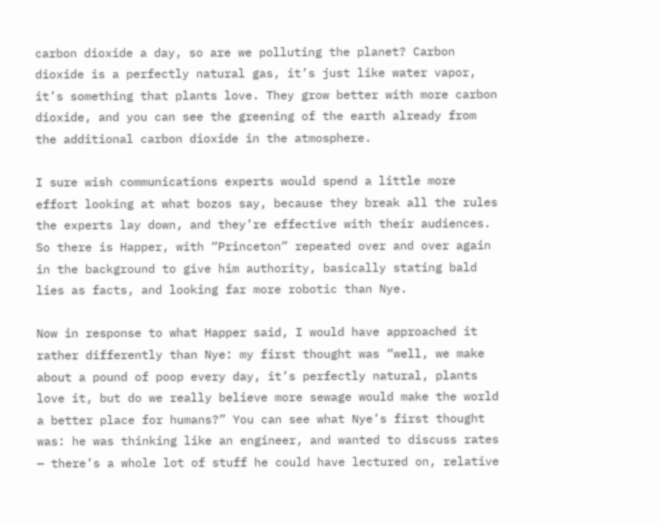carbon dioxide a day, so are we polluting the planet? Carbon dioxide is a perfectly natural gas, it’s just like water vapor, it’s something that plants love. They grow better with more carbon dioxide, and you can see the greening of the earth already from the additional carbon dioxide in the atmosphere.

I sure wish communications experts would spend a little more effort looking at what bozos say, because they break all the rules the experts lay down, and they’re effective with their audiences. So there is Happer, with “Princeton” repeated over and over again in the background to give him authority, basically stating bald lies as facts, and looking far more robotic than Nye.

Now in response to what Happer said, I would have approached it rather differently than Nye: my first thought was “well, we make about a pound of poop every day, it’s perfectly natural, plants love it, but do we really believe more sewage would make the world a better place for humans?” You can see what Nye’s first thought was: he was thinking like an engineer, and wanted to discuss rates — there’s a whole lot of stuff he could have lectured on, relative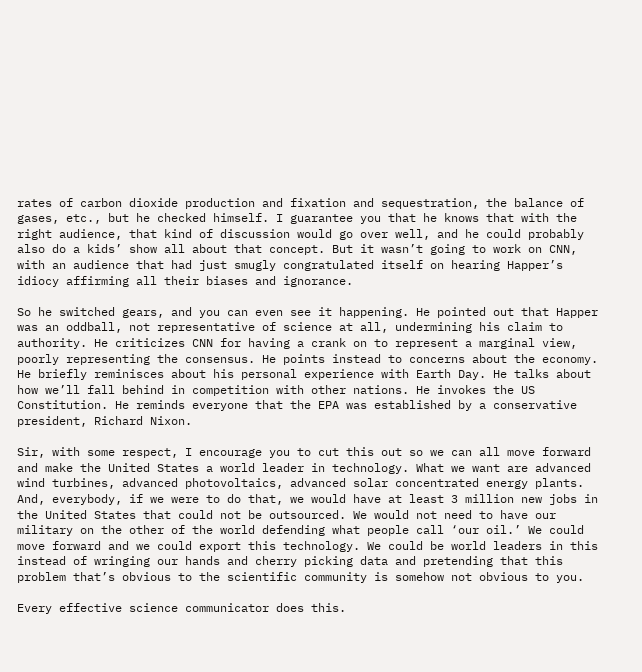rates of carbon dioxide production and fixation and sequestration, the balance of gases, etc., but he checked himself. I guarantee you that he knows that with the right audience, that kind of discussion would go over well, and he could probably also do a kids’ show all about that concept. But it wasn’t going to work on CNN, with an audience that had just smugly congratulated itself on hearing Happer’s idiocy affirming all their biases and ignorance.

So he switched gears, and you can even see it happening. He pointed out that Happer was an oddball, not representative of science at all, undermining his claim to authority. He criticizes CNN for having a crank on to represent a marginal view, poorly representing the consensus. He points instead to concerns about the economy. He briefly reminisces about his personal experience with Earth Day. He talks about how we’ll fall behind in competition with other nations. He invokes the US Constitution. He reminds everyone that the EPA was established by a conservative president, Richard Nixon.

Sir, with some respect, I encourage you to cut this out so we can all move forward and make the United States a world leader in technology. What we want are advanced wind turbines, advanced photovoltaics, advanced solar concentrated energy plants. And, everybody, if we were to do that, we would have at least 3 million new jobs in the United States that could not be outsourced. We would not need to have our military on the other of the world defending what people call ‘our oil.’ We could move forward and we could export this technology. We could be world leaders in this instead of wringing our hands and cherry picking data and pretending that this problem that’s obvious to the scientific community is somehow not obvious to you.

Every effective science communicator does this.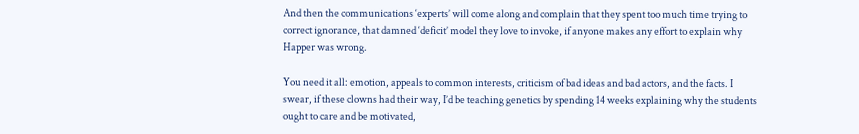And then the communications ‘experts’ will come along and complain that they spent too much time trying to correct ignorance, that damned ‘deficit’ model they love to invoke, if anyone makes any effort to explain why Happer was wrong.

You need it all: emotion, appeals to common interests, criticism of bad ideas and bad actors, and the facts. I swear, if these clowns had their way, I’d be teaching genetics by spending 14 weeks explaining why the students ought to care and be motivated,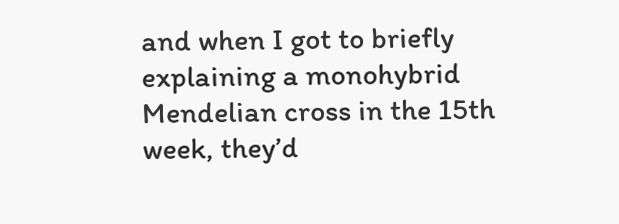and when I got to briefly explaining a monohybrid Mendelian cross in the 15th week, they’d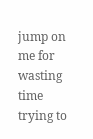jump on me for wasting time trying to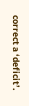correct a ‘deficit’.